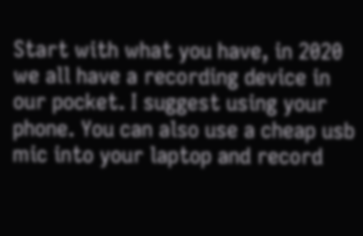Start with what you have, in 2020 we all have a recording device in our pocket. I suggest using your phone. You can also use a cheap usb mic into your laptop and record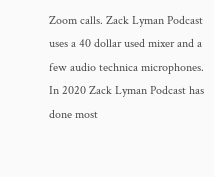Zoom calls. Zack Lyman Podcast uses a 40 dollar used mixer and a few audio technica microphones. In 2020 Zack Lyman Podcast has done most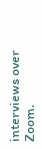interviews over Zoom.